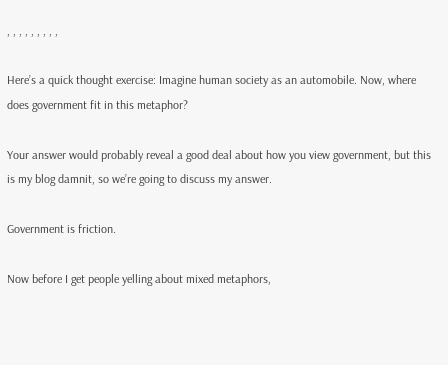, , , , , , , , ,

Here’s a quick thought exercise: Imagine human society as an automobile. Now, where does government fit in this metaphor?

Your answer would probably reveal a good deal about how you view government, but this is my blog damnit, so we’re going to discuss my answer.

Government is friction.

Now before I get people yelling about mixed metaphors,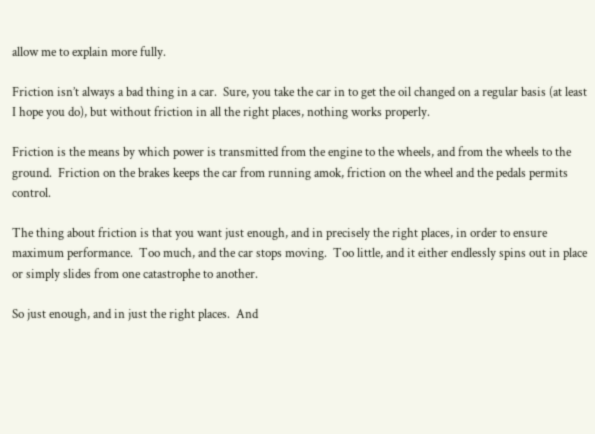allow me to explain more fully.

Friction isn’t always a bad thing in a car.  Sure, you take the car in to get the oil changed on a regular basis (at least I hope you do), but without friction in all the right places, nothing works properly.

Friction is the means by which power is transmitted from the engine to the wheels, and from the wheels to the ground.  Friction on the brakes keeps the car from running amok, friction on the wheel and the pedals permits control.

The thing about friction is that you want just enough, and in precisely the right places, in order to ensure maximum performance.  Too much, and the car stops moving.  Too little, and it either endlessly spins out in place or simply slides from one catastrophe to another.

So just enough, and in just the right places.  And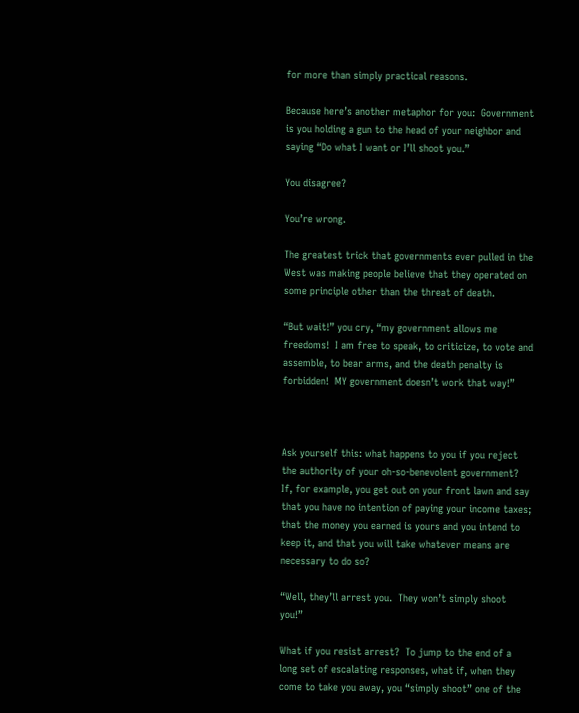for more than simply practical reasons.

Because here’s another metaphor for you:  Government is you holding a gun to the head of your neighbor and saying “Do what I want or I’ll shoot you.”

You disagree?

You’re wrong.

The greatest trick that governments ever pulled in the West was making people believe that they operated on some principle other than the threat of death.

“But wait!” you cry, “my government allows me freedoms!  I am free to speak, to criticize, to vote and assemble, to bear arms, and the death penalty is forbidden!  MY government doesn’t work that way!”



Ask yourself this: what happens to you if you reject the authority of your oh-so-benevolent government?  If, for example, you get out on your front lawn and say that you have no intention of paying your income taxes; that the money you earned is yours and you intend to keep it, and that you will take whatever means are necessary to do so?

“Well, they’ll arrest you.  They won’t simply shoot you!”

What if you resist arrest?  To jump to the end of a long set of escalating responses, what if, when they come to take you away, you “simply shoot” one of the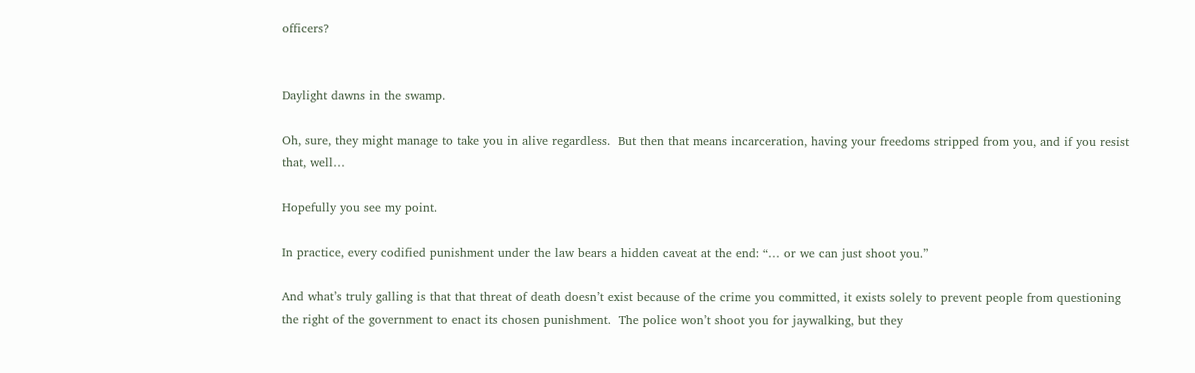officers?


Daylight dawns in the swamp.

Oh, sure, they might manage to take you in alive regardless.  But then that means incarceration, having your freedoms stripped from you, and if you resist that, well…

Hopefully you see my point.

In practice, every codified punishment under the law bears a hidden caveat at the end: “… or we can just shoot you.”

And what’s truly galling is that that threat of death doesn’t exist because of the crime you committed, it exists solely to prevent people from questioning the right of the government to enact its chosen punishment.  The police won’t shoot you for jaywalking, but they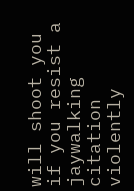will shoot you if you resist a jaywalking citation violently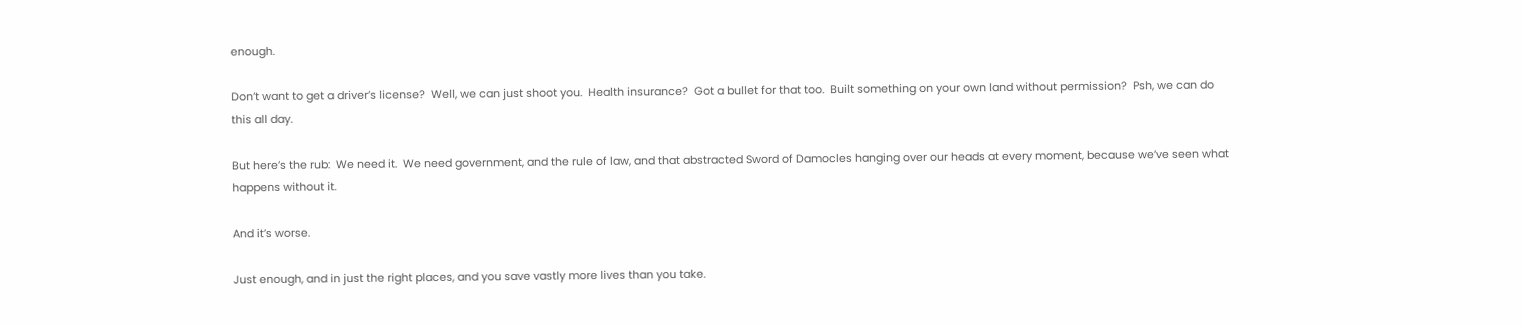enough.

Don’t want to get a driver’s license?  Well, we can just shoot you.  Health insurance?  Got a bullet for that too.  Built something on your own land without permission?  Psh, we can do this all day.

But here’s the rub:  We need it.  We need government, and the rule of law, and that abstracted Sword of Damocles hanging over our heads at every moment, because we’ve seen what happens without it.

And it’s worse.

Just enough, and in just the right places, and you save vastly more lives than you take.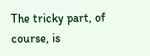The tricky part, of course, is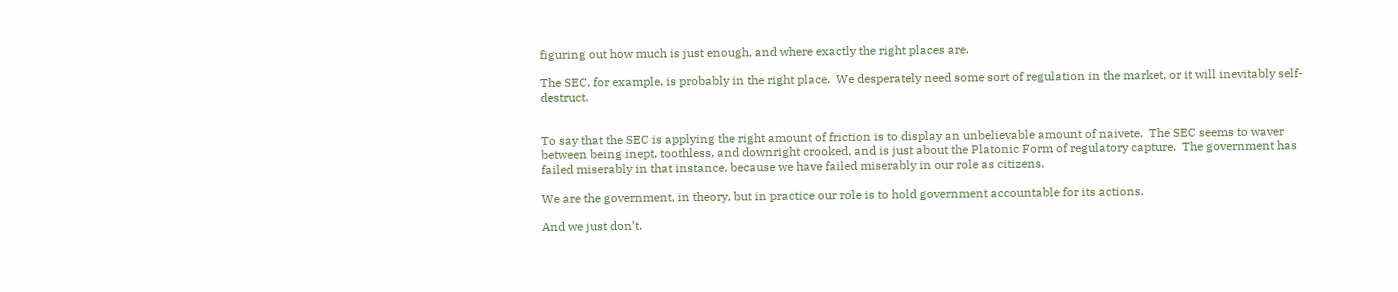figuring out how much is just enough, and where exactly the right places are.

The SEC, for example, is probably in the right place.  We desperately need some sort of regulation in the market, or it will inevitably self-destruct.


To say that the SEC is applying the right amount of friction is to display an unbelievable amount of naivete.  The SEC seems to waver between being inept, toothless, and downright crooked, and is just about the Platonic Form of regulatory capture.  The government has failed miserably in that instance, because we have failed miserably in our role as citizens.

We are the government, in theory, but in practice our role is to hold government accountable for its actions.

And we just don’t.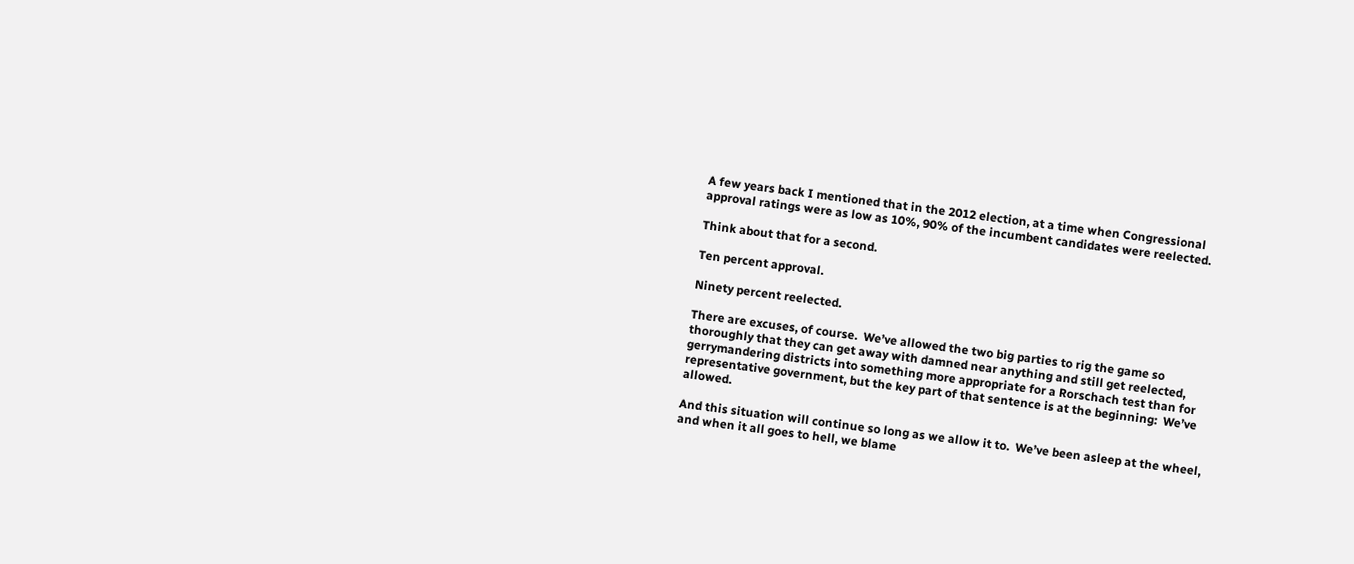A few years back I mentioned that in the 2012 election, at a time when Congressional approval ratings were as low as 10%, 90% of the incumbent candidates were reelected.

Think about that for a second.

Ten percent approval.

Ninety percent reelected.

There are excuses, of course.  We’ve allowed the two big parties to rig the game so thoroughly that they can get away with damned near anything and still get reelected, gerrymandering districts into something more appropriate for a Rorschach test than for representative government, but the key part of that sentence is at the beginning:  We’ve allowed.

And this situation will continue so long as we allow it to.  We’ve been asleep at the wheel, and when it all goes to hell, we blame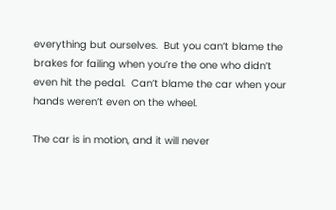everything but ourselves.  But you can’t blame the brakes for failing when you’re the one who didn’t even hit the pedal.  Can’t blame the car when your hands weren’t even on the wheel.

The car is in motion, and it will never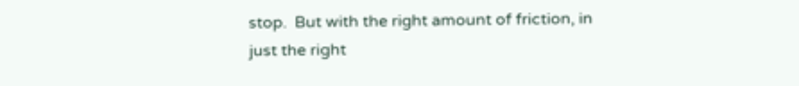stop.  But with the right amount of friction, in just the right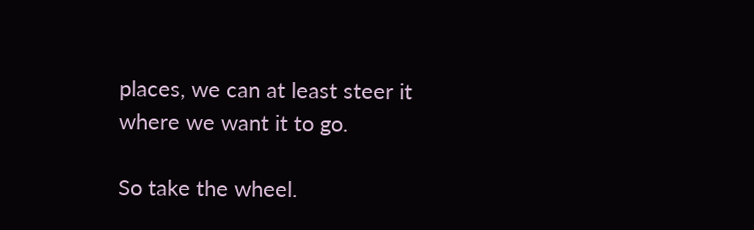places, we can at least steer it where we want it to go.

So take the wheel.